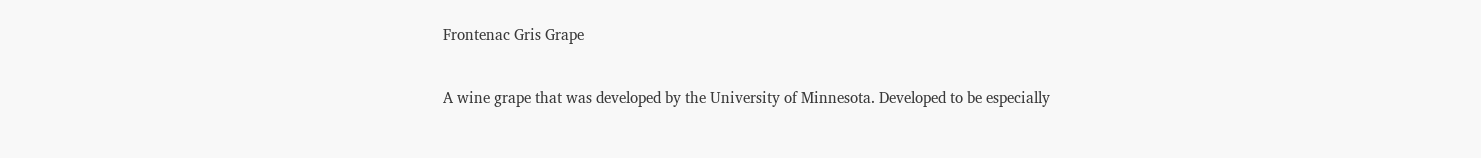Frontenac Gris Grape


A wine grape that was developed by the University of Minnesota. Developed to be especially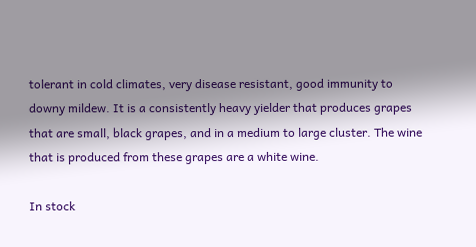tolerant in cold climates, very disease resistant, good immunity to downy mildew. It is a consistently heavy yielder that produces grapes that are small, black grapes, and in a medium to large cluster. The wine that is produced from these grapes are a white wine.

In stock